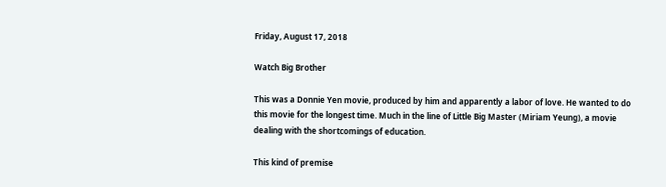Friday, August 17, 2018

Watch Big Brother

This was a Donnie Yen movie, produced by him and apparently a labor of love. He wanted to do this movie for the longest time. Much in the line of Little Big Master (Miriam Yeung), a movie dealing with the shortcomings of education.

This kind of premise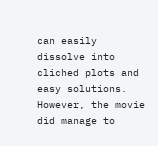can easily dissolve into cliched plots and easy solutions. However, the movie did manage to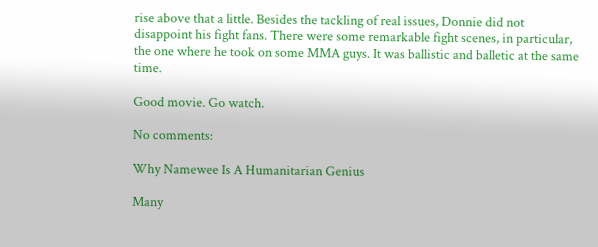rise above that a little. Besides the tackling of real issues, Donnie did not disappoint his fight fans. There were some remarkable fight scenes, in particular, the one where he took on some MMA guys. It was ballistic and balletic at the same time.

Good movie. Go watch.

No comments:

Why Namewee Is A Humanitarian Genius

Many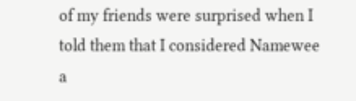of my friends were surprised when I told them that I considered Namewee a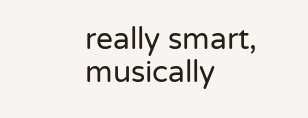really smart, musically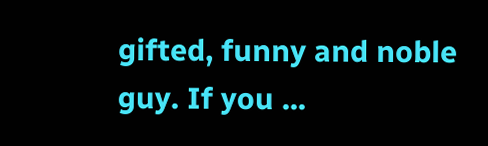gifted, funny and noble guy. If you ...